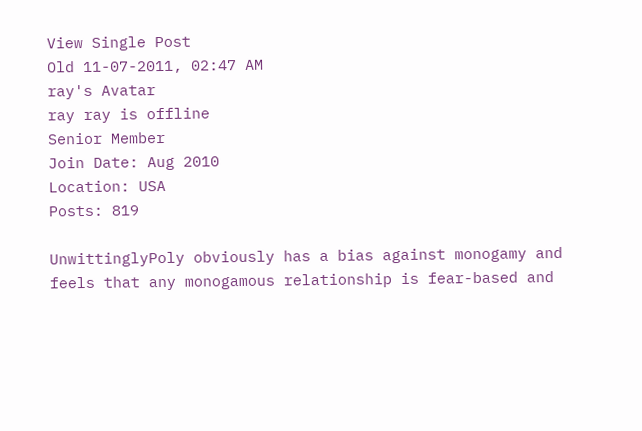View Single Post
Old 11-07-2011, 02:47 AM
ray's Avatar
ray ray is offline
Senior Member
Join Date: Aug 2010
Location: USA
Posts: 819

UnwittinglyPoly obviously has a bias against monogamy and feels that any monogamous relationship is fear-based and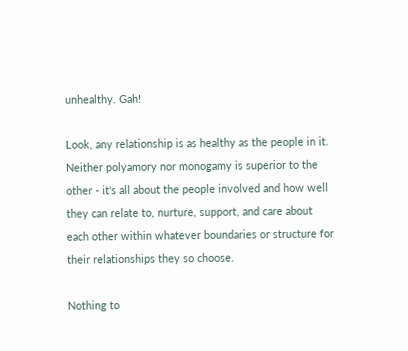unhealthy. Gah!

Look, any relationship is as healthy as the people in it. Neither polyamory nor monogamy is superior to the other - it's all about the people involved and how well they can relate to, nurture, support, and care about each other within whatever boundaries or structure for their relationships they so choose.

Nothing to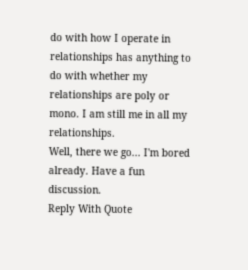do with how I operate in relationships has anything to do with whether my relationships are poly or mono. I am still me in all my relationships.
Well, there we go... I'm bored already. Have a fun discussion.
Reply With Quote